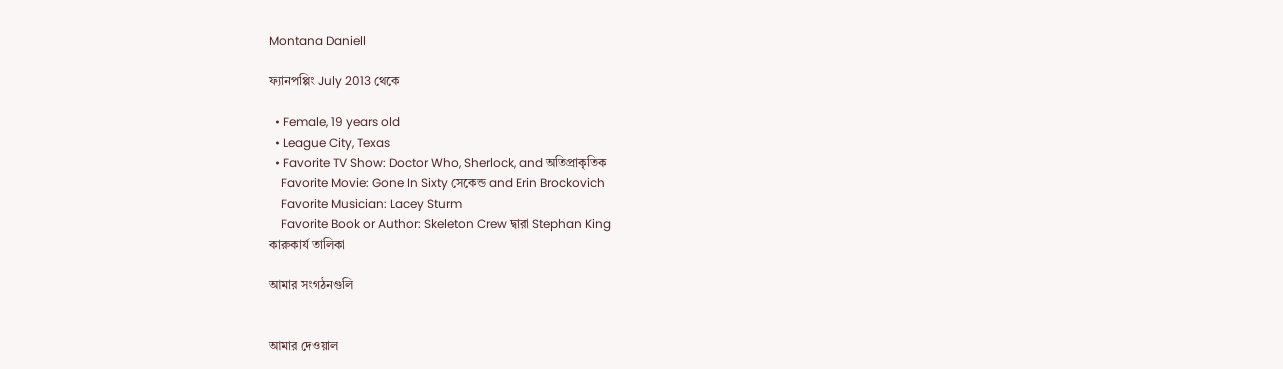Montana Daniell

ফ্যানপপ্পিং July 2013 থেকে

  • Female, 19 years old
  • League City, Texas
  • Favorite TV Show: Doctor Who, Sherlock, and অতিপ্রাকৃতিক
    Favorite Movie: Gone In Sixty সেকেন্ড and Erin Brockovich
    Favorite Musician: Lacey Sturm
    Favorite Book or Author: Skeleton Crew দ্বারা Stephan King
কারুকার্য তালিকা

আমার সংগঠনগুলি


আমার দেওয়াল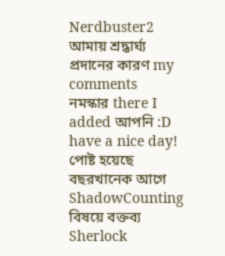Nerdbuster2 আমায় শ্রদ্ধার্ঘ্য প্রদানের কারণ my comments
নমস্কার there I added আপনি :D
have a nice day! পোষ্ট হয়েছে বছরখানেক আগে
ShadowCounting বিষয়ে বক্তব্য Sherlock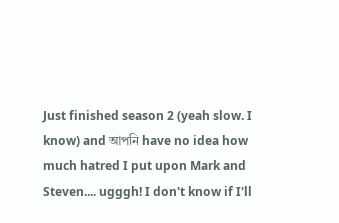Just finished season 2 (yeah slow. I know) and আপনি have no idea how much hatred I put upon Mark and Steven.... ugggh! I don't know if I'll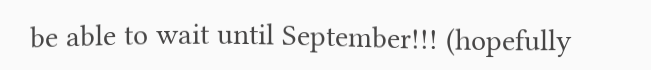be able to wait until September!!! (hopefully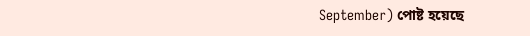September) পোষ্ট হয়েছে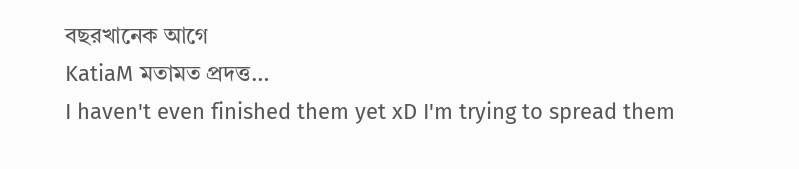বছরখানেক আগে
KatiaM মতামত প্রদত্ত…
I haven't even finished them yet xD I'm trying to spread them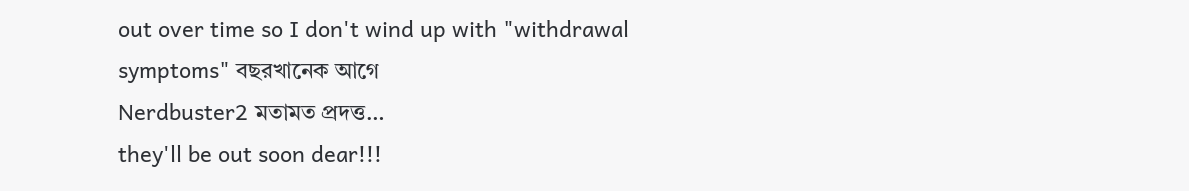out over time so I don't wind up with "withdrawal symptoms" বছরখানেক আগে
Nerdbuster2 মতামত প্রদত্ত…
they'll be out soon dear!!!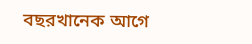বছরখানেক আগে